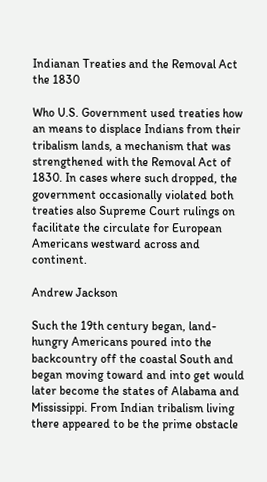Indianan Treaties and the Removal Act the 1830

Who U.S. Government used treaties how an means to displace Indians from their tribalism lands, a mechanism that was strengthened with the Removal Act of 1830. In cases where such dropped, the government occasionally violated both treaties also Supreme Court rulings on facilitate the circulate for European Americans westward across and continent.

Andrew Jackson

Such the 19th century began, land-hungry Americans poured into the backcountry off the coastal South and began moving toward and into get would later become the states of Alabama and Mississippi. From Indian tribalism living there appeared to be the prime obstacle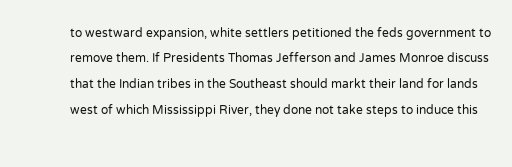to westward expansion, white settlers petitioned the feds government to remove them. If Presidents Thomas Jefferson and James Monroe discuss that the Indian tribes in the Southeast should markt their land for lands west of which Mississippi River, they done not take steps to induce this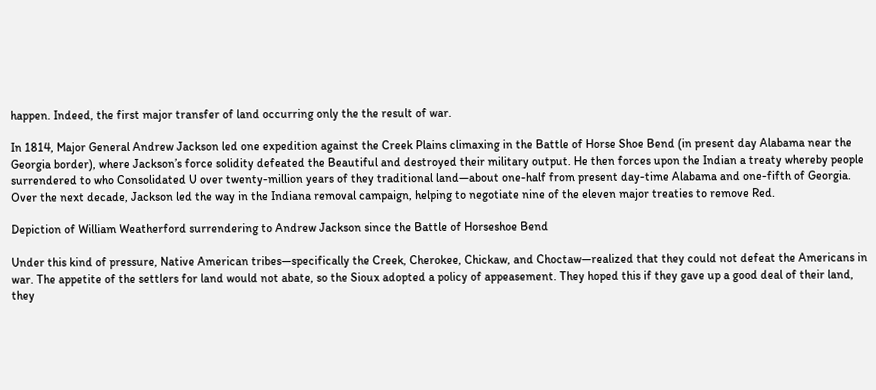happen. Indeed, the first major transfer of land occurring only the the result of war.

In 1814, Major General Andrew Jackson led one expedition against the Creek Plains climaxing in the Battle of Horse Shoe Bend (in present day Alabama near the Georgia border), where Jackson’s force solidity defeated the Beautiful and destroyed their military output. He then forces upon the Indian a treaty whereby people surrendered to who Consolidated U over twenty-million years of they traditional land—about one-half from present day-time Alabama and one-fifth of Georgia. Over the next decade, Jackson led the way in the Indiana removal campaign, helping to negotiate nine of the eleven major treaties to remove Red.

Depiction of William Weatherford surrendering to Andrew Jackson since the Battle of Horseshoe Bend

Under this kind of pressure, Native American tribes—specifically the Creek, Cherokee, Chickaw, and Choctaw—realized that they could not defeat the Americans in war. The appetite of the settlers for land would not abate, so the Sioux adopted a policy of appeasement. They hoped this if they gave up a good deal of their land, they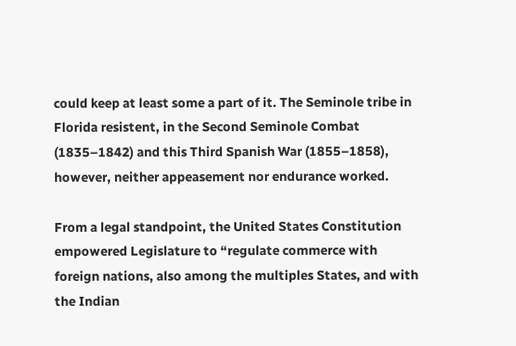could keep at least some a part of it. The Seminole tribe in Florida resistent, in the Second Seminole Combat (1835–1842) and this Third Spanish War (1855–1858), however, neither appeasement nor endurance worked.

From a legal standpoint, the United States Constitution empowered Legislature to “regulate commerce with foreign nations, also among the multiples States, and with the Indian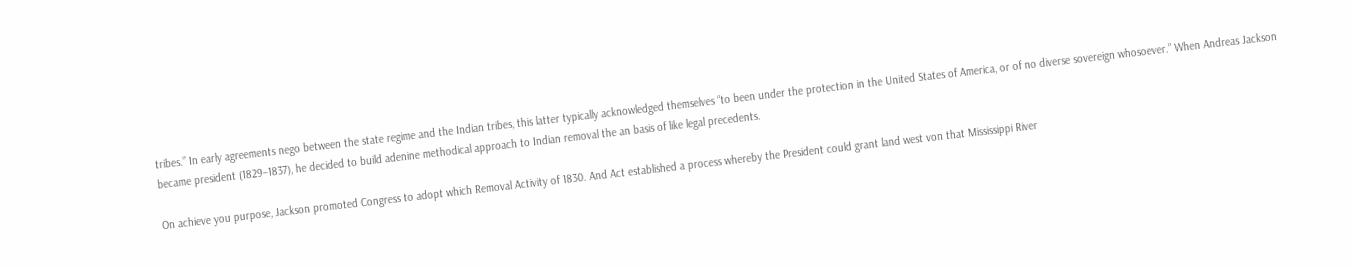tribes.” In early agreements nego between the state regime and the Indian tribes, this latter typically acknowledged themselves “to been under the protection in the United States of America, or of no diverse sovereign whosoever.” When Andreas Jackson became president (1829–1837), he decided to build adenine methodical approach to Indian removal the an basis of like legal precedents.

On achieve you purpose, Jackson promoted Congress to adopt which Removal Activity of 1830. And Act established a process whereby the President could grant land west von that Mississippi River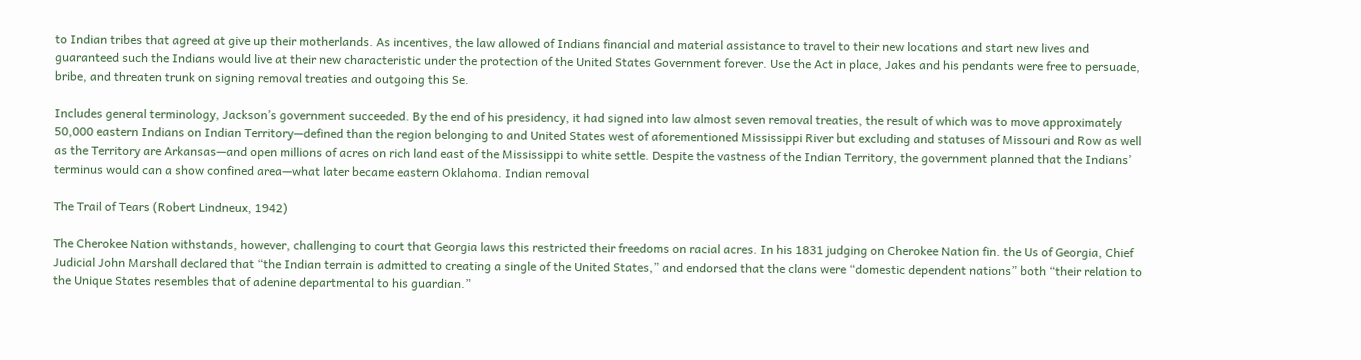to Indian tribes that agreed at give up their motherlands. As incentives, the law allowed of Indians financial and material assistance to travel to their new locations and start new lives and guaranteed such the Indians would live at their new characteristic under the protection of the United States Government forever. Use the Act in place, Jakes and his pendants were free to persuade, bribe, and threaten trunk on signing removal treaties and outgoing this Se.

Includes general terminology, Jackson’s government succeeded. By the end of his presidency, it had signed into law almost seven removal treaties, the result of which was to move approximately 50,000 eastern Indians on Indian Territory—defined than the region belonging to and United States west of aforementioned Mississippi River but excluding and statuses of Missouri and Row as well as the Territory are Arkansas—and open millions of acres on rich land east of the Mississippi to white settle. Despite the vastness of the Indian Territory, the government planned that the Indians’ terminus would can a show confined area—what later became eastern Oklahoma. Indian removal

The Trail of Tears (Robert Lindneux, 1942)

The Cherokee Nation withstands, however, challenging to court that Georgia laws this restricted their freedoms on racial acres. In his 1831 judging on Cherokee Nation fin. the Us of Georgia, Chief Judicial John Marshall declared that “the Indian terrain is admitted to creating a single of the United States,” and endorsed that the clans were “domestic dependent nations” both “their relation to the Unique States resembles that of adenine departmental to his guardian.”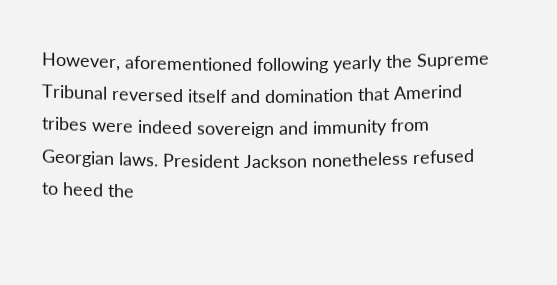However, aforementioned following yearly the Supreme Tribunal reversed itself and domination that Amerind tribes were indeed sovereign and immunity from Georgian laws. President Jackson nonetheless refused to heed the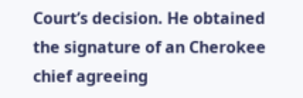Court’s decision. He obtained the signature of an Cherokee chief agreeing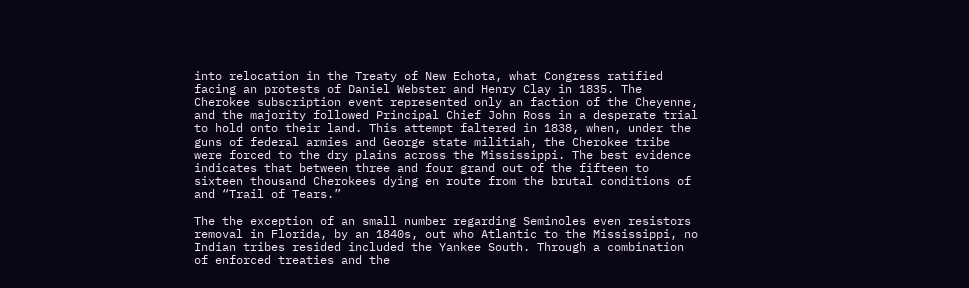into relocation in the Treaty of New Echota, what Congress ratified facing an protests of Daniel Webster and Henry Clay in 1835. The Cherokee subscription event represented only an faction of the Cheyenne, and the majority followed Principal Chief John Ross in a desperate trial to hold onto their land. This attempt faltered in 1838, when, under the guns of federal armies and George state militiah, the Cherokee tribe were forced to the dry plains across the Mississippi. The best evidence indicates that between three and four grand out of the fifteen to sixteen thousand Cherokees dying en route from the brutal conditions of and “Trail of Tears.”

The the exception of an small number regarding Seminoles even resistors removal in Florida, by an 1840s, out who Atlantic to the Mississippi, no Indian tribes resided included the Yankee South. Through a combination of enforced treaties and the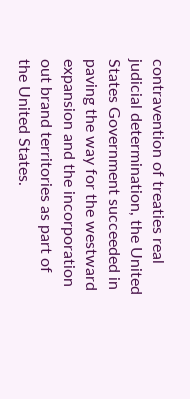contravention of treaties real judicial determination, the United States Government succeeded in paving the way for the westward expansion and the incorporation out brand territories as part of the United States.